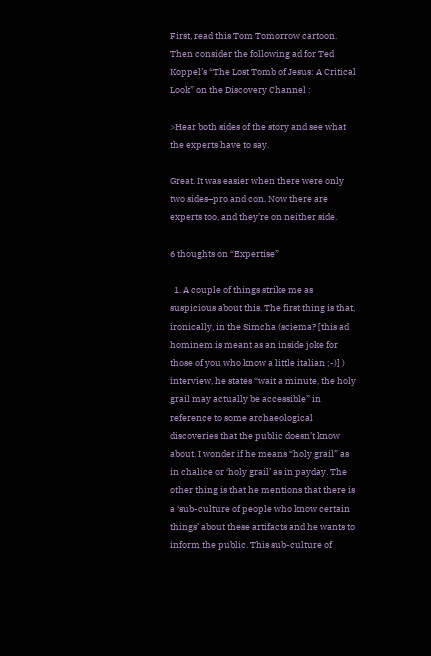First, read this Tom Tomorrow cartoon. Then consider the following ad for Ted Koppel’s “The Lost Tomb of Jesus: A Critical Look” on the Discovery Channel :

>Hear both sides of the story and see what the experts have to say.

Great. It was easier when there were only two sides–pro and con. Now there are experts too, and they’re on neither side.

6 thoughts on “Expertise”

  1. A couple of things strike me as suspicious about this. The first thing is that, ironically, in the Simcha (sciema? [this ad hominem is meant as an inside joke for those of you who know a little italian ;-)] ) interview, he states “wait a minute, the holy grail may actually be accessible” in reference to some archaeological discoveries that the public doesn’t know about. I wonder if he means “holy grail” as in chalice or ‘holy grail’ as in payday. The other thing is that he mentions that there is a ‘sub-culture of people who know certain things’ about these artifacts and he wants to inform the public. This sub-culture of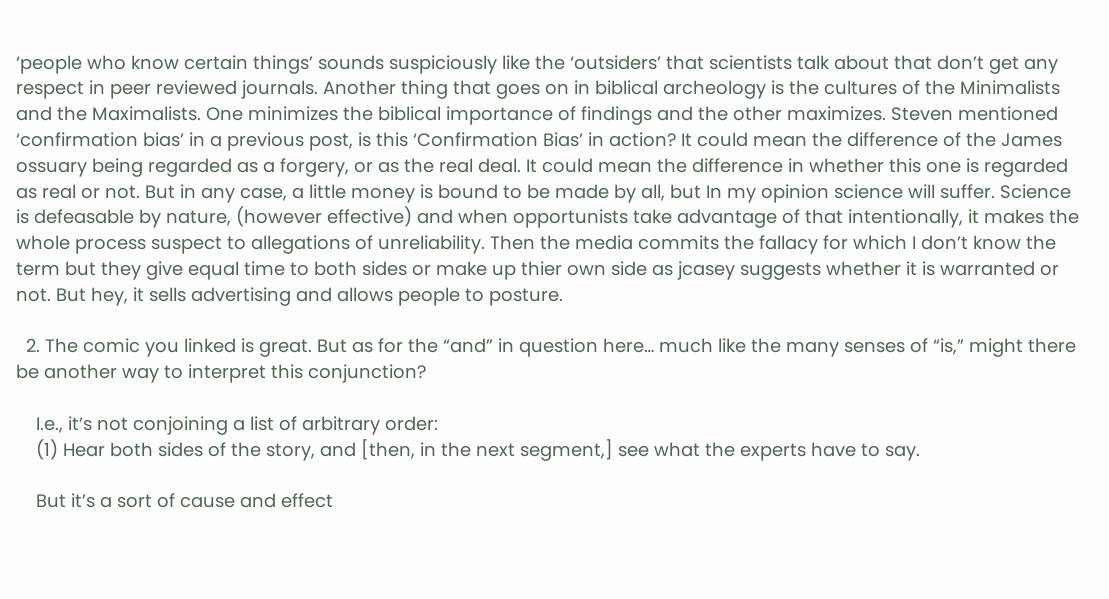‘people who know certain things’ sounds suspiciously like the ‘outsiders’ that scientists talk about that don’t get any respect in peer reviewed journals. Another thing that goes on in biblical archeology is the cultures of the Minimalists and the Maximalists. One minimizes the biblical importance of findings and the other maximizes. Steven mentioned ‘confirmation bias’ in a previous post, is this ‘Confirmation Bias’ in action? It could mean the difference of the James ossuary being regarded as a forgery, or as the real deal. It could mean the difference in whether this one is regarded as real or not. But in any case, a little money is bound to be made by all, but In my opinion science will suffer. Science is defeasable by nature, (however effective) and when opportunists take advantage of that intentionally, it makes the whole process suspect to allegations of unreliability. Then the media commits the fallacy for which I don’t know the term but they give equal time to both sides or make up thier own side as jcasey suggests whether it is warranted or not. But hey, it sells advertising and allows people to posture.

  2. The comic you linked is great. But as for the “and” in question here… much like the many senses of “is,” might there be another way to interpret this conjunction?

    I.e., it’s not conjoining a list of arbitrary order:
    (1) Hear both sides of the story, and [then, in the next segment,] see what the experts have to say.

    But it’s a sort of cause and effect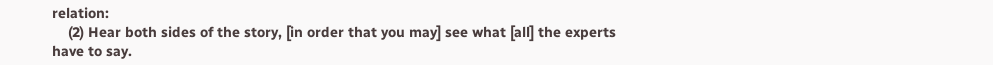relation:
    (2) Hear both sides of the story, [in order that you may] see what [all] the experts have to say.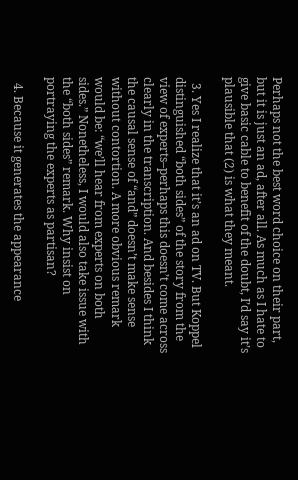Perhaps not the best word choice on their part, but it is just an ad, after all. As much as I hate to give basic cable to benefit of the doubt, I’d say it’s plausible that (2) is what they meant.

  3. Yes I realize that it’s an ad on TV. But Koppel distinguished “both sides” of the story from the view of experts–perhaps this doesn’t come across clearly in the transcription. And besides I think the causal sense of “and” doesn’t make sense without contortion. A more obvious remark would be: “we’ll hear from experts on both sides.” Nonetheless, I would also take issue with the “both sides” remark. Why insist on portraying the experts as partisan?

  4. Because it generates the appearance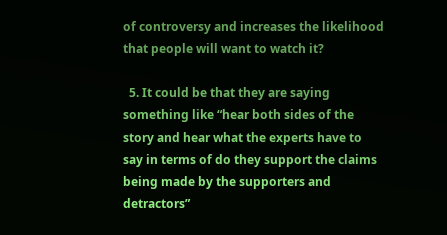of controversy and increases the likelihood that people will want to watch it?

  5. It could be that they are saying something like “hear both sides of the story and hear what the experts have to say in terms of do they support the claims being made by the supporters and detractors”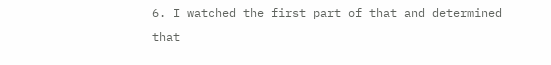6. I watched the first part of that and determined that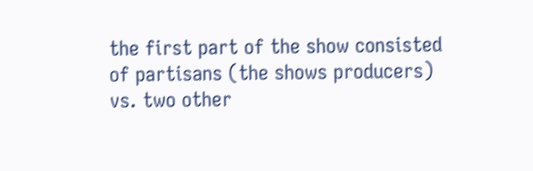the first part of the show consisted of partisans (the shows producers) vs. two other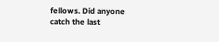fellows. Did anyone catch the last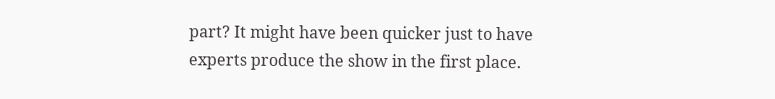part? It might have been quicker just to have experts produce the show in the first place.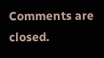Comments are closed.